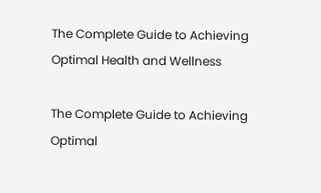The Complete Guide to Achieving Optimal Health and Wellness

The Complete Guide to Achieving Optimal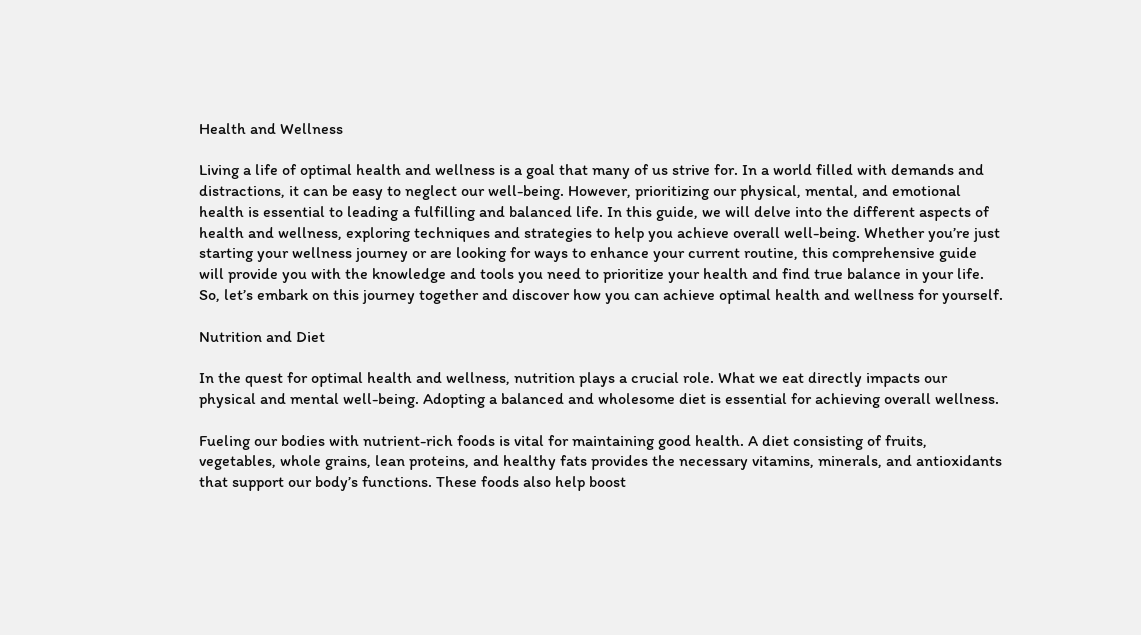Health and Wellness

Living a life of optimal health and wellness is a goal that many of us strive for. In a world filled with demands and distractions, it can be easy to neglect our well-being. However, prioritizing our physical, mental, and emotional health is essential to leading a fulfilling and balanced life. In this guide, we will delve into the different aspects of health and wellness, exploring techniques and strategies to help you achieve overall well-being. Whether you’re just starting your wellness journey or are looking for ways to enhance your current routine, this comprehensive guide will provide you with the knowledge and tools you need to prioritize your health and find true balance in your life. So, let’s embark on this journey together and discover how you can achieve optimal health and wellness for yourself.

Nutrition and Diet

In the quest for optimal health and wellness, nutrition plays a crucial role. What we eat directly impacts our physical and mental well-being. Adopting a balanced and wholesome diet is essential for achieving overall wellness.

Fueling our bodies with nutrient-rich foods is vital for maintaining good health. A diet consisting of fruits, vegetables, whole grains, lean proteins, and healthy fats provides the necessary vitamins, minerals, and antioxidants that support our body’s functions. These foods also help boost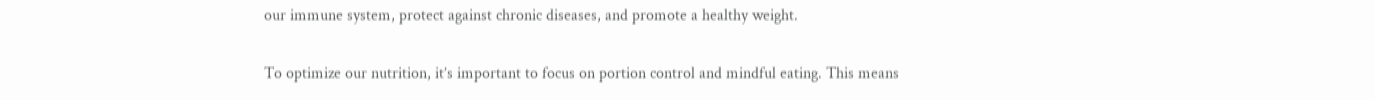our immune system, protect against chronic diseases, and promote a healthy weight.

To optimize our nutrition, it’s important to focus on portion control and mindful eating. This means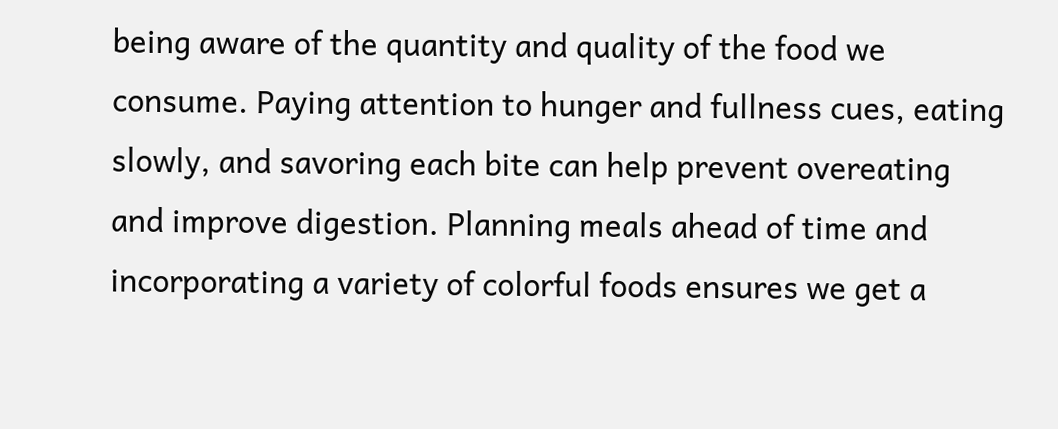being aware of the quantity and quality of the food we consume. Paying attention to hunger and fullness cues, eating slowly, and savoring each bite can help prevent overeating and improve digestion. Planning meals ahead of time and incorporating a variety of colorful foods ensures we get a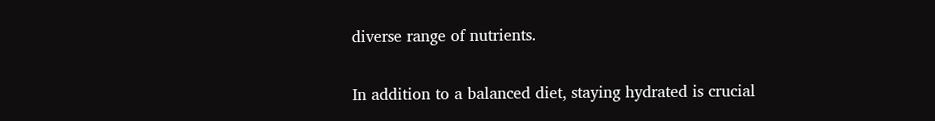diverse range of nutrients.

In addition to a balanced diet, staying hydrated is crucial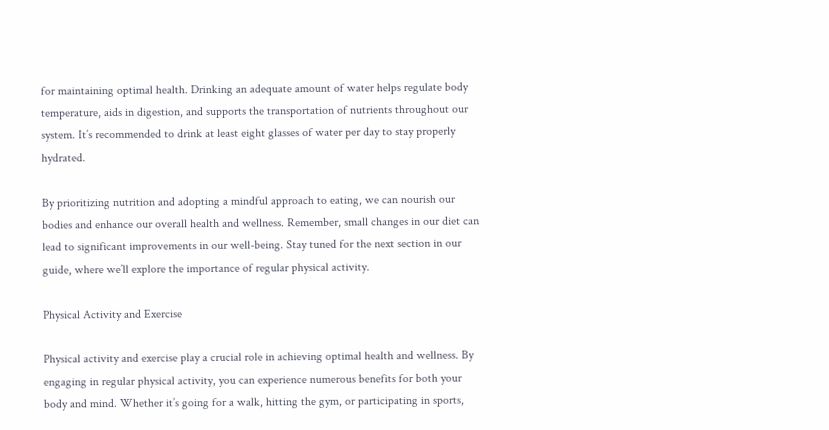for maintaining optimal health. Drinking an adequate amount of water helps regulate body temperature, aids in digestion, and supports the transportation of nutrients throughout our system. It’s recommended to drink at least eight glasses of water per day to stay properly hydrated.

By prioritizing nutrition and adopting a mindful approach to eating, we can nourish our bodies and enhance our overall health and wellness. Remember, small changes in our diet can lead to significant improvements in our well-being. Stay tuned for the next section in our guide, where we’ll explore the importance of regular physical activity.

Physical Activity and Exercise

Physical activity and exercise play a crucial role in achieving optimal health and wellness. By engaging in regular physical activity, you can experience numerous benefits for both your body and mind. Whether it’s going for a walk, hitting the gym, or participating in sports,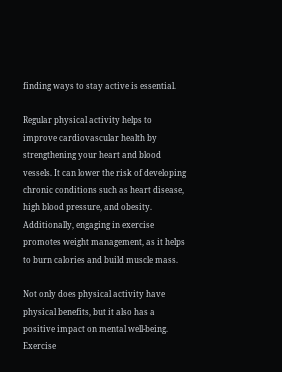finding ways to stay active is essential.

Regular physical activity helps to improve cardiovascular health by strengthening your heart and blood vessels. It can lower the risk of developing chronic conditions such as heart disease, high blood pressure, and obesity. Additionally, engaging in exercise promotes weight management, as it helps to burn calories and build muscle mass.

Not only does physical activity have physical benefits, but it also has a positive impact on mental well-being. Exercise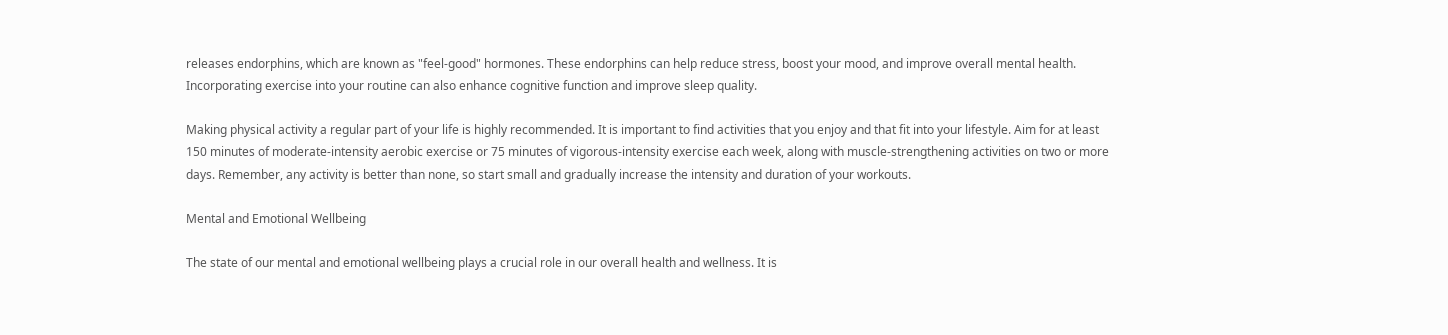releases endorphins, which are known as "feel-good" hormones. These endorphins can help reduce stress, boost your mood, and improve overall mental health. Incorporating exercise into your routine can also enhance cognitive function and improve sleep quality.

Making physical activity a regular part of your life is highly recommended. It is important to find activities that you enjoy and that fit into your lifestyle. Aim for at least 150 minutes of moderate-intensity aerobic exercise or 75 minutes of vigorous-intensity exercise each week, along with muscle-strengthening activities on two or more days. Remember, any activity is better than none, so start small and gradually increase the intensity and duration of your workouts.

Mental and Emotional Wellbeing

The state of our mental and emotional wellbeing plays a crucial role in our overall health and wellness. It is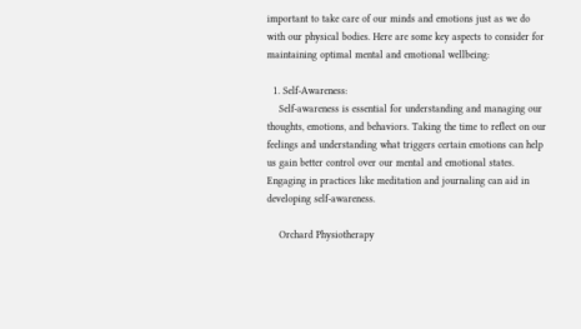important to take care of our minds and emotions just as we do with our physical bodies. Here are some key aspects to consider for maintaining optimal mental and emotional wellbeing:

  1. Self-Awareness:
    Self-awareness is essential for understanding and managing our thoughts, emotions, and behaviors. Taking the time to reflect on our feelings and understanding what triggers certain emotions can help us gain better control over our mental and emotional states. Engaging in practices like meditation and journaling can aid in developing self-awareness.

    Orchard Physiotherapy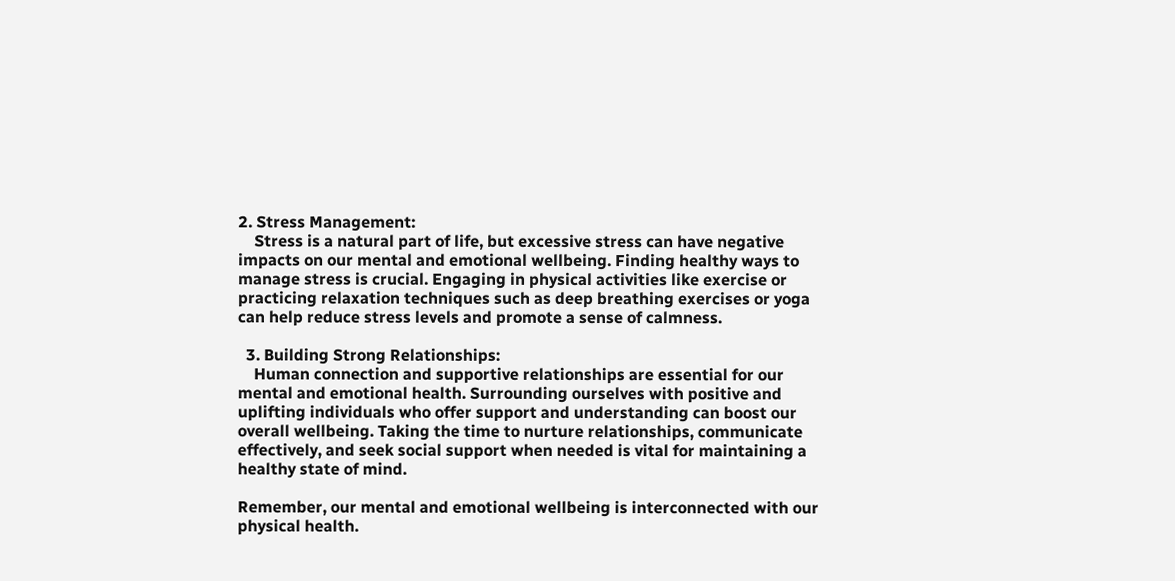2. Stress Management:
    Stress is a natural part of life, but excessive stress can have negative impacts on our mental and emotional wellbeing. Finding healthy ways to manage stress is crucial. Engaging in physical activities like exercise or practicing relaxation techniques such as deep breathing exercises or yoga can help reduce stress levels and promote a sense of calmness.

  3. Building Strong Relationships:
    Human connection and supportive relationships are essential for our mental and emotional health. Surrounding ourselves with positive and uplifting individuals who offer support and understanding can boost our overall wellbeing. Taking the time to nurture relationships, communicate effectively, and seek social support when needed is vital for maintaining a healthy state of mind.

Remember, our mental and emotional wellbeing is interconnected with our physical health.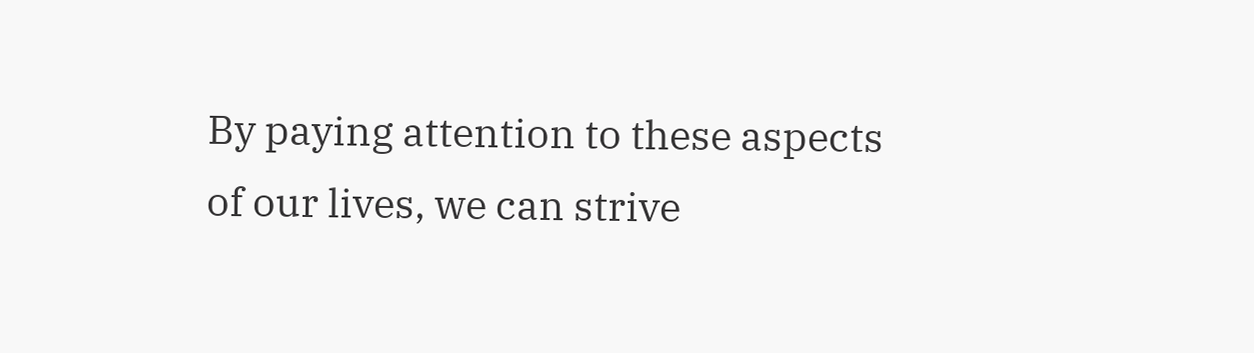By paying attention to these aspects of our lives, we can strive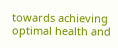towards achieving optimal health and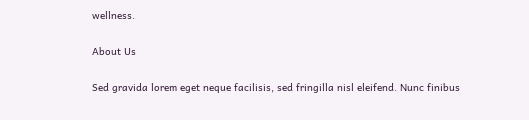wellness.

About Us

Sed gravida lorem eget neque facilisis, sed fringilla nisl eleifend. Nunc finibus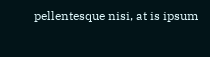pellentesque nisi, at is ipsum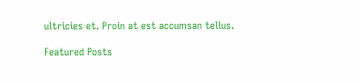ultricies et. Proin at est accumsan tellus.

Featured Posts